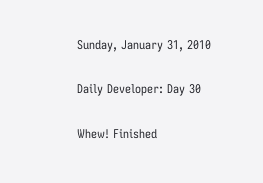Sunday, January 31, 2010

Daily Developer: Day 30

Whew! Finished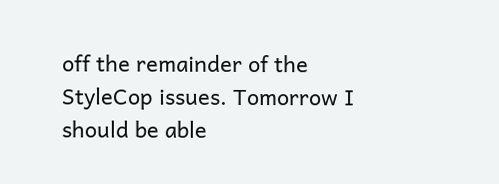off the remainder of the StyleCop issues. Tomorrow I should be able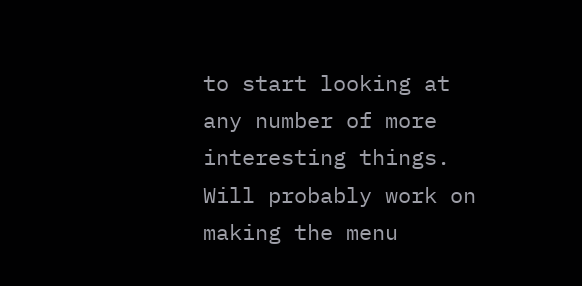to start looking at any number of more interesting things. Will probably work on making the menu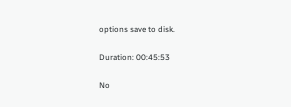options save to disk.

Duration: 00:45:53

No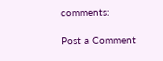comments:

Post a Comment